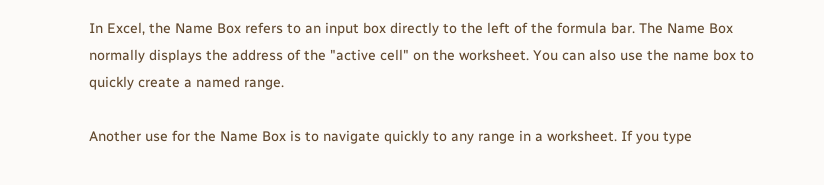In Excel, the Name Box refers to an input box directly to the left of the formula bar. The Name Box normally displays the address of the "active cell" on the worksheet. You can also use the name box to quickly create a named range.

Another use for the Name Box is to navigate quickly to any range in a worksheet. If you type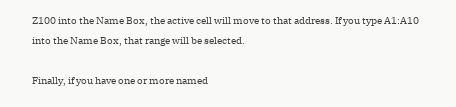Z100 into the Name Box, the active cell will move to that address. If you type A1:A10 into the Name Box, that range will be selected.

Finally, if you have one or more named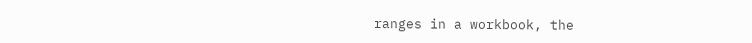ranges in a workbook, the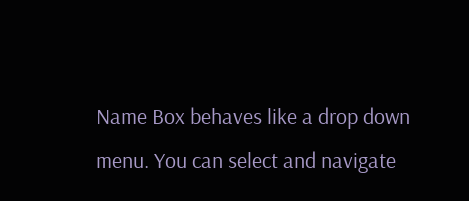Name Box behaves like a drop down menu. You can select and navigate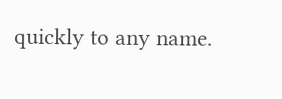quickly to any name.